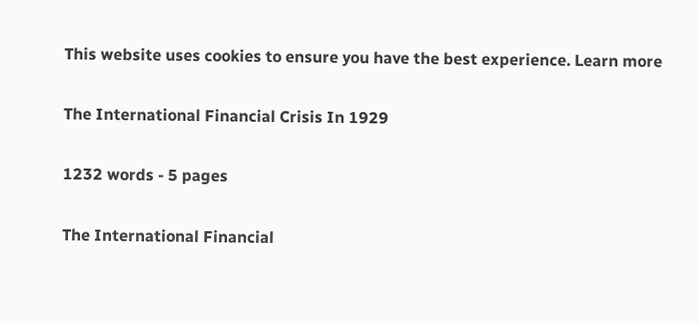This website uses cookies to ensure you have the best experience. Learn more

The International Financial Crisis In 1929

1232 words - 5 pages

The International Financial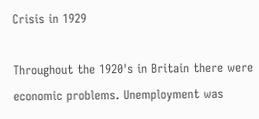Crisis in 1929

Throughout the 1920's in Britain there were
economic problems. Unemployment was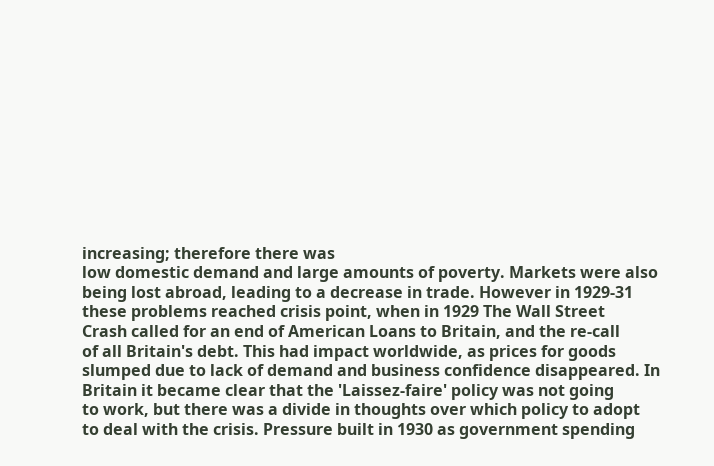increasing; therefore there was
low domestic demand and large amounts of poverty. Markets were also
being lost abroad, leading to a decrease in trade. However in 1929-31
these problems reached crisis point, when in 1929 The Wall Street
Crash called for an end of American Loans to Britain, and the re-call
of all Britain's debt. This had impact worldwide, as prices for goods
slumped due to lack of demand and business confidence disappeared. In
Britain it became clear that the 'Laissez-faire' policy was not going
to work, but there was a divide in thoughts over which policy to adopt
to deal with the crisis. Pressure built in 1930 as government spending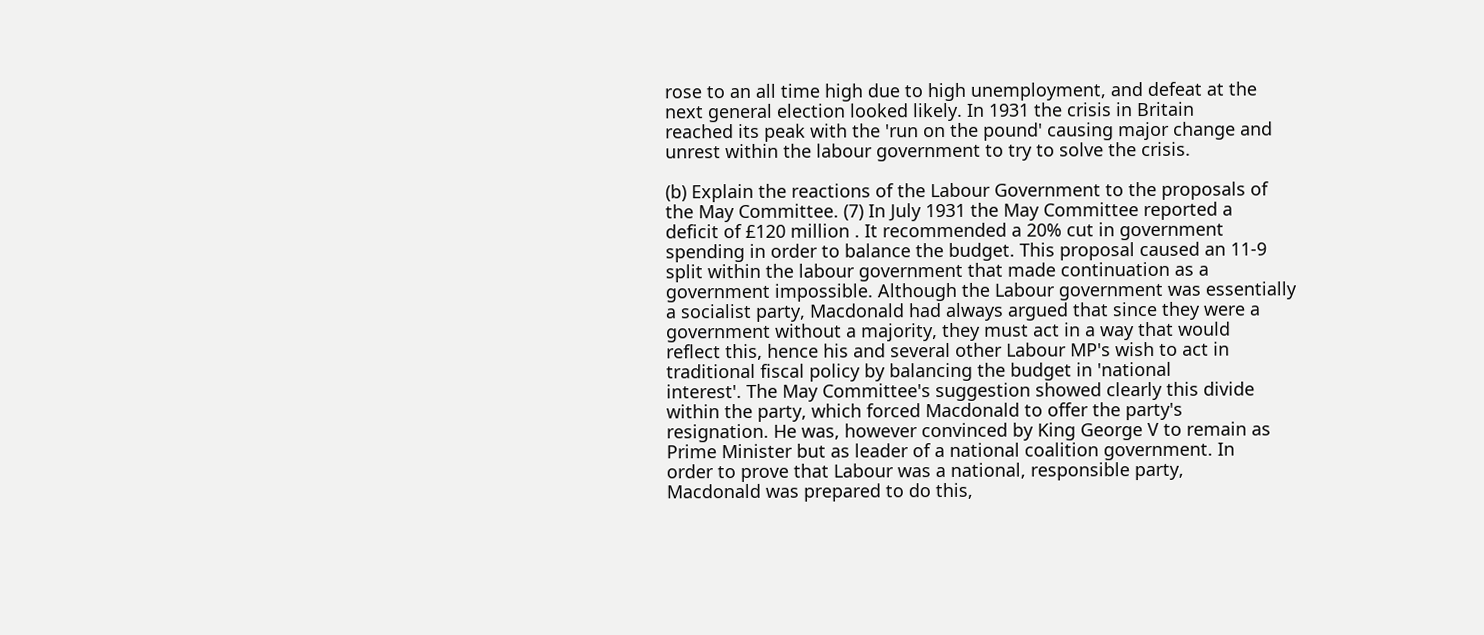rose to an all time high due to high unemployment, and defeat at the
next general election looked likely. In 1931 the crisis in Britain
reached its peak with the 'run on the pound' causing major change and
unrest within the labour government to try to solve the crisis.

(b) Explain the reactions of the Labour Government to the proposals of
the May Committee. (7) In July 1931 the May Committee reported a
deficit of £120 million . It recommended a 20% cut in government
spending in order to balance the budget. This proposal caused an 11-9
split within the labour government that made continuation as a
government impossible. Although the Labour government was essentially
a socialist party, Macdonald had always argued that since they were a
government without a majority, they must act in a way that would
reflect this, hence his and several other Labour MP's wish to act in
traditional fiscal policy by balancing the budget in 'national
interest'. The May Committee's suggestion showed clearly this divide
within the party, which forced Macdonald to offer the party's
resignation. He was, however convinced by King George V to remain as
Prime Minister but as leader of a national coalition government. In
order to prove that Labour was a national, responsible party,
Macdonald was prepared to do this,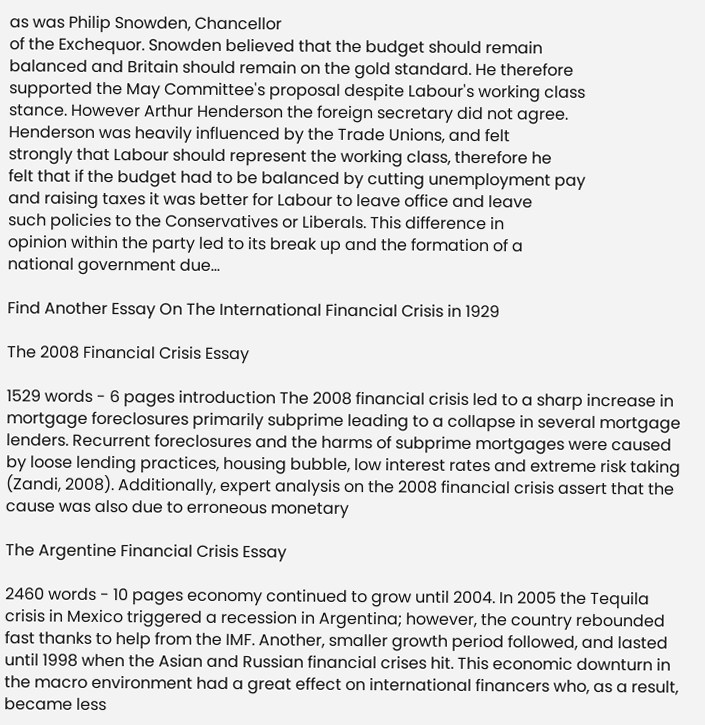as was Philip Snowden, Chancellor
of the Exchequor. Snowden believed that the budget should remain
balanced and Britain should remain on the gold standard. He therefore
supported the May Committee's proposal despite Labour's working class
stance. However Arthur Henderson the foreign secretary did not agree.
Henderson was heavily influenced by the Trade Unions, and felt
strongly that Labour should represent the working class, therefore he
felt that if the budget had to be balanced by cutting unemployment pay
and raising taxes it was better for Labour to leave office and leave
such policies to the Conservatives or Liberals. This difference in
opinion within the party led to its break up and the formation of a
national government due...

Find Another Essay On The International Financial Crisis in 1929

The 2008 Financial Crisis Essay

1529 words - 6 pages introduction The 2008 financial crisis led to a sharp increase in mortgage foreclosures primarily subprime leading to a collapse in several mortgage lenders. Recurrent foreclosures and the harms of subprime mortgages were caused by loose lending practices, housing bubble, low interest rates and extreme risk taking (Zandi, 2008). Additionally, expert analysis on the 2008 financial crisis assert that the cause was also due to erroneous monetary

The Argentine Financial Crisis Essay

2460 words - 10 pages economy continued to grow until 2004. In 2005 the Tequila crisis in Mexico triggered a recession in Argentina; however, the country rebounded fast thanks to help from the IMF. Another, smaller growth period followed, and lasted until 1998 when the Asian and Russian financial crises hit. This economic downturn in the macro environment had a great effect on international financers who, as a result, became less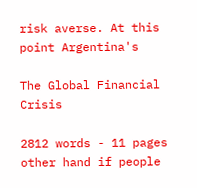risk averse. At this point Argentina's

The Global Financial Crisis

2812 words - 11 pages other hand if people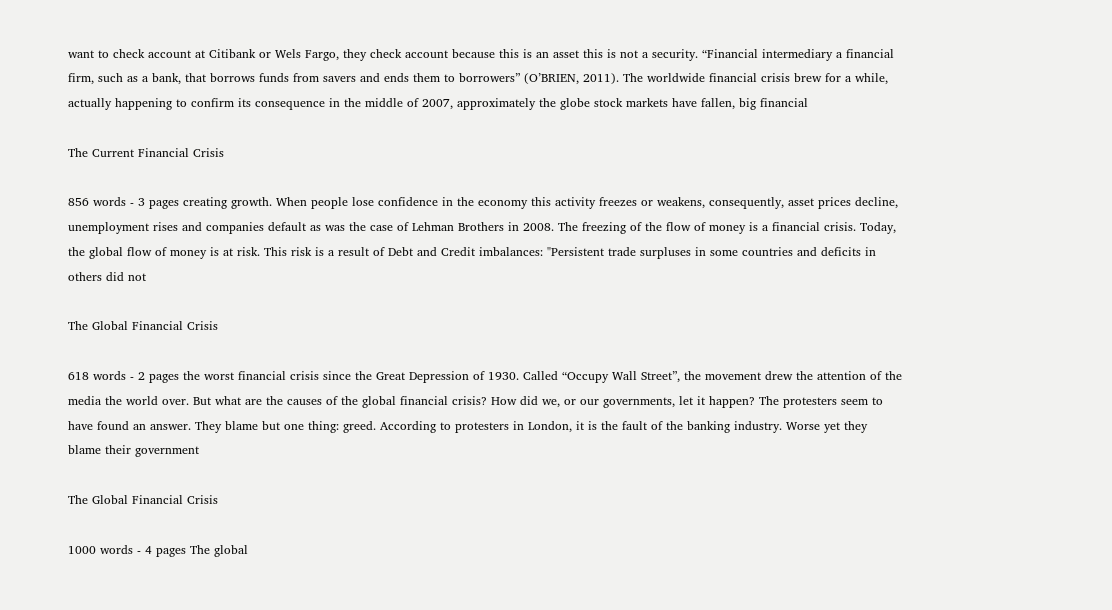want to check account at Citibank or Wels Fargo, they check account because this is an asset this is not a security. “Financial intermediary a financial firm, such as a bank, that borrows funds from savers and ends them to borrowers” (O’BRIEN, 2011). The worldwide financial crisis brew for a while, actually happening to confirm its consequence in the middle of 2007, approximately the globe stock markets have fallen, big financial

The Current Financial Crisis

856 words - 3 pages creating growth. When people lose confidence in the economy this activity freezes or weakens, consequently, asset prices decline, unemployment rises and companies default as was the case of Lehman Brothers in 2008. The freezing of the flow of money is a financial crisis. Today, the global flow of money is at risk. This risk is a result of Debt and Credit imbalances: "Persistent trade surpluses in some countries and deficits in others did not

The Global Financial Crisis

618 words - 2 pages the worst financial crisis since the Great Depression of 1930. Called “Occupy Wall Street”, the movement drew the attention of the media the world over. But what are the causes of the global financial crisis? How did we, or our governments, let it happen? The protesters seem to have found an answer. They blame but one thing: greed. According to protesters in London, it is the fault of the banking industry. Worse yet they blame their government

The Global Financial Crisis

1000 words - 4 pages The global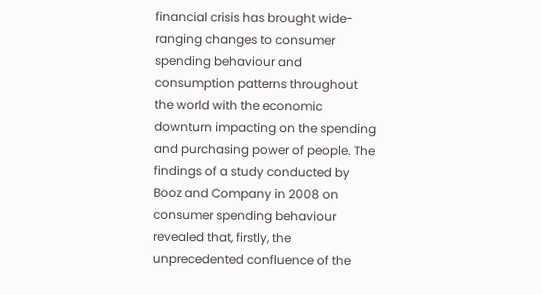financial crisis has brought wide-ranging changes to consumer spending behaviour and consumption patterns throughout the world with the economic downturn impacting on the spending and purchasing power of people. The findings of a study conducted by Booz and Company in 2008 on consumer spending behaviour revealed that, firstly, the unprecedented confluence of the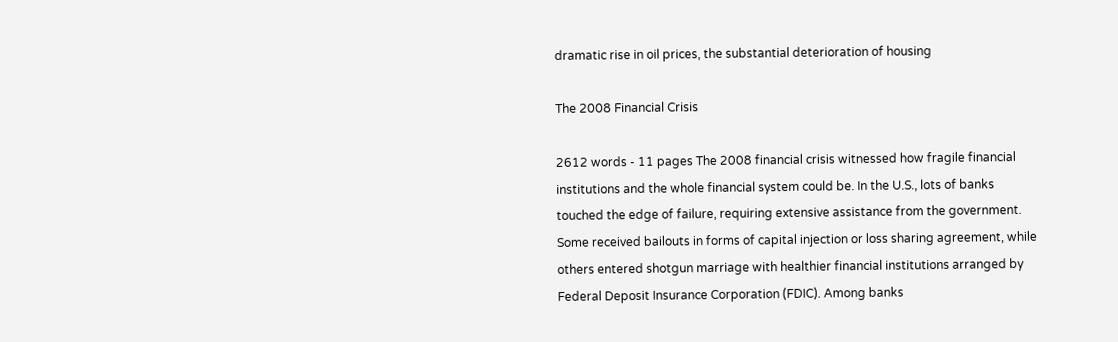dramatic rise in oil prices, the substantial deterioration of housing

The 2008 Financial Crisis

2612 words - 11 pages The 2008 financial crisis witnessed how fragile financial institutions and the whole financial system could be. In the U.S., lots of banks touched the edge of failure, requiring extensive assistance from the government. Some received bailouts in forms of capital injection or loss sharing agreement, while others entered shotgun marriage with healthier financial institutions arranged by Federal Deposit Insurance Corporation (FDIC). Among banks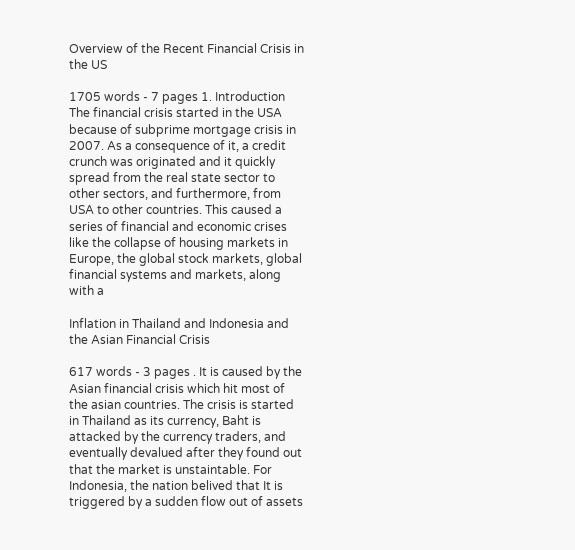Overview of the Recent Financial Crisis in the US

1705 words - 7 pages 1. Introduction The financial crisis started in the USA because of subprime mortgage crisis in 2007. As a consequence of it, a credit crunch was originated and it quickly spread from the real state sector to other sectors, and furthermore, from USA to other countries. This caused a series of financial and economic crises like the collapse of housing markets in Europe, the global stock markets, global financial systems and markets, along with a

Inflation in Thailand and Indonesia and the Asian Financial Crisis

617 words - 3 pages . It is caused by the Asian financial crisis which hit most of the asian countries. The crisis is started in Thailand as its currency, Baht is attacked by the currency traders, and eventually devalued after they found out that the market is unstaintable. For Indonesia, the nation belived that It is triggered by a sudden flow out of assets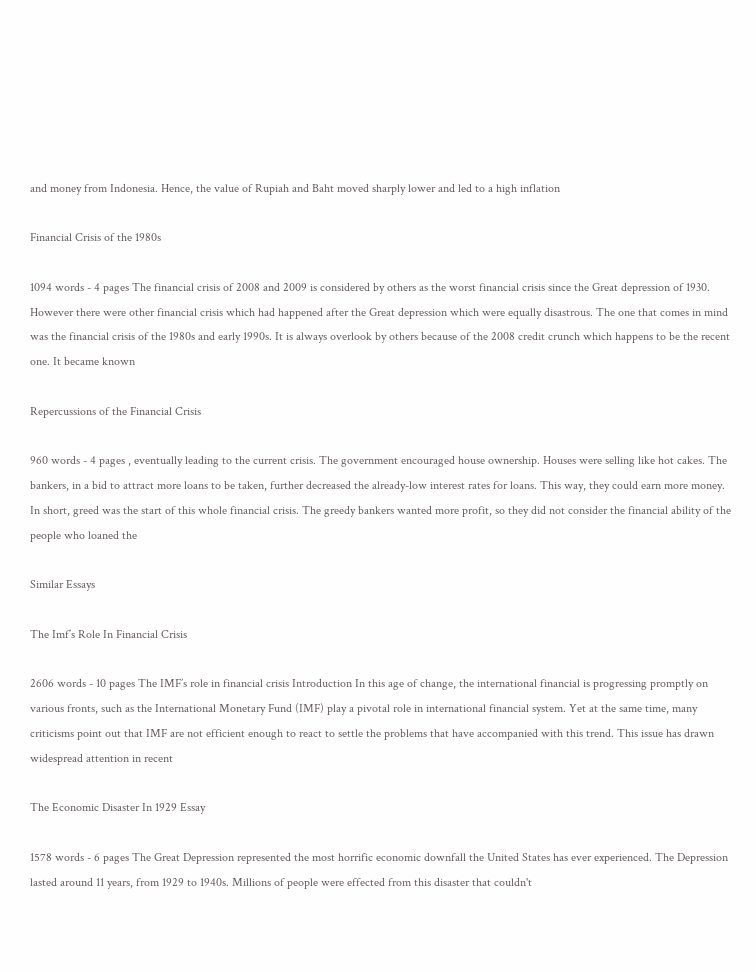and money from Indonesia. Hence, the value of Rupiah and Baht moved sharply lower and led to a high inflation

Financial Crisis of the 1980s

1094 words - 4 pages The financial crisis of 2008 and 2009 is considered by others as the worst financial crisis since the Great depression of 1930. However there were other financial crisis which had happened after the Great depression which were equally disastrous. The one that comes in mind was the financial crisis of the 1980s and early 1990s. It is always overlook by others because of the 2008 credit crunch which happens to be the recent one. It became known

Repercussions of the Financial Crisis

960 words - 4 pages , eventually leading to the current crisis. The government encouraged house ownership. Houses were selling like hot cakes. The bankers, in a bid to attract more loans to be taken, further decreased the already-low interest rates for loans. This way, they could earn more money. In short, greed was the start of this whole financial crisis. The greedy bankers wanted more profit, so they did not consider the financial ability of the people who loaned the

Similar Essays

The Imf’s Role In Financial Crisis

2606 words - 10 pages The IMF’s role in financial crisis Introduction In this age of change, the international financial is progressing promptly on various fronts, such as the International Monetary Fund (IMF) play a pivotal role in international financial system. Yet at the same time, many criticisms point out that IMF are not efficient enough to react to settle the problems that have accompanied with this trend. This issue has drawn widespread attention in recent

The Economic Disaster In 1929 Essay

1578 words - 6 pages The Great Depression represented the most horrific economic downfall the United States has ever experienced. The Depression lasted around 11 years, from 1929 to 1940s. Millions of people were effected from this disaster that couldn't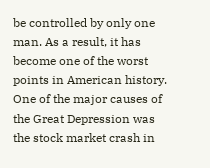be controlled by only one man. As a result, it has become one of the worst points in American history. One of the major causes of the Great Depression was the stock market crash in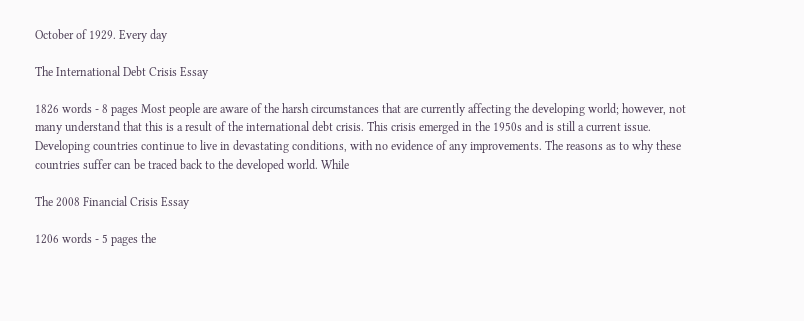October of 1929. Every day

The International Debt Crisis Essay

1826 words - 8 pages Most people are aware of the harsh circumstances that are currently affecting the developing world; however, not many understand that this is a result of the international debt crisis. This crisis emerged in the 1950s and is still a current issue. Developing countries continue to live in devastating conditions, with no evidence of any improvements. The reasons as to why these countries suffer can be traced back to the developed world. While

The 2008 Financial Crisis Essay

1206 words - 5 pages the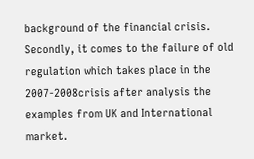background of the financial crisis. Secondly, it comes to the failure of old regulation which takes place in the 2007-2008crisis after analysis the examples from UK and International market.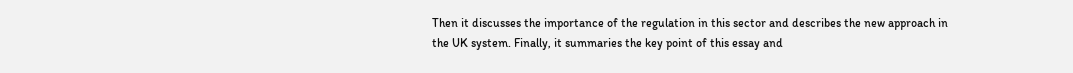Then it discusses the importance of the regulation in this sector and describes the new approach in the UK system. Finally, it summaries the key point of this essay and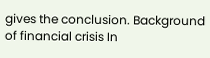gives the conclusion. Background of financial crisis In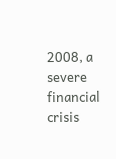2008, a severe financial crisis